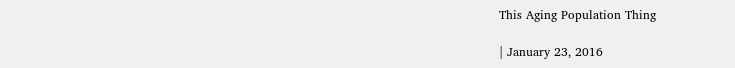This Aging Population Thing

| January 23, 2016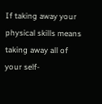If taking away your physical skills means taking away all of your self-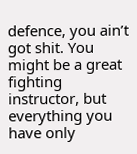defence, you ain’t got shit. You might be a great fighting instructor, but everything you have only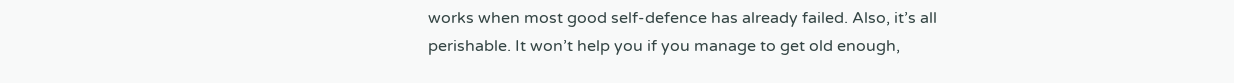works when most good self-defence has already failed. Also, it’s all perishable. It won’t help you if you manage to get old enough,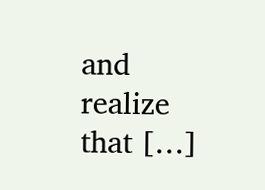and realize that […]